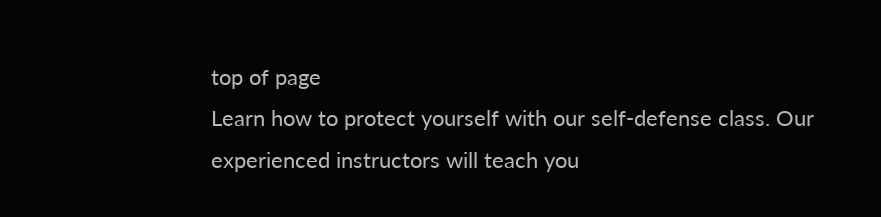top of page
Learn how to protect yourself with our self-defense class. Our experienced instructors will teach you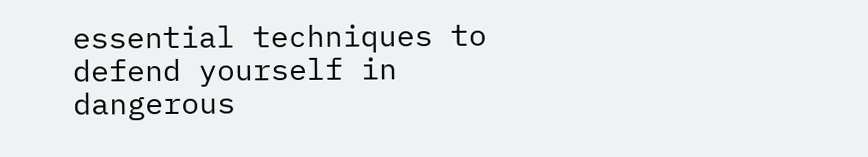essential techniques to defend yourself in dangerous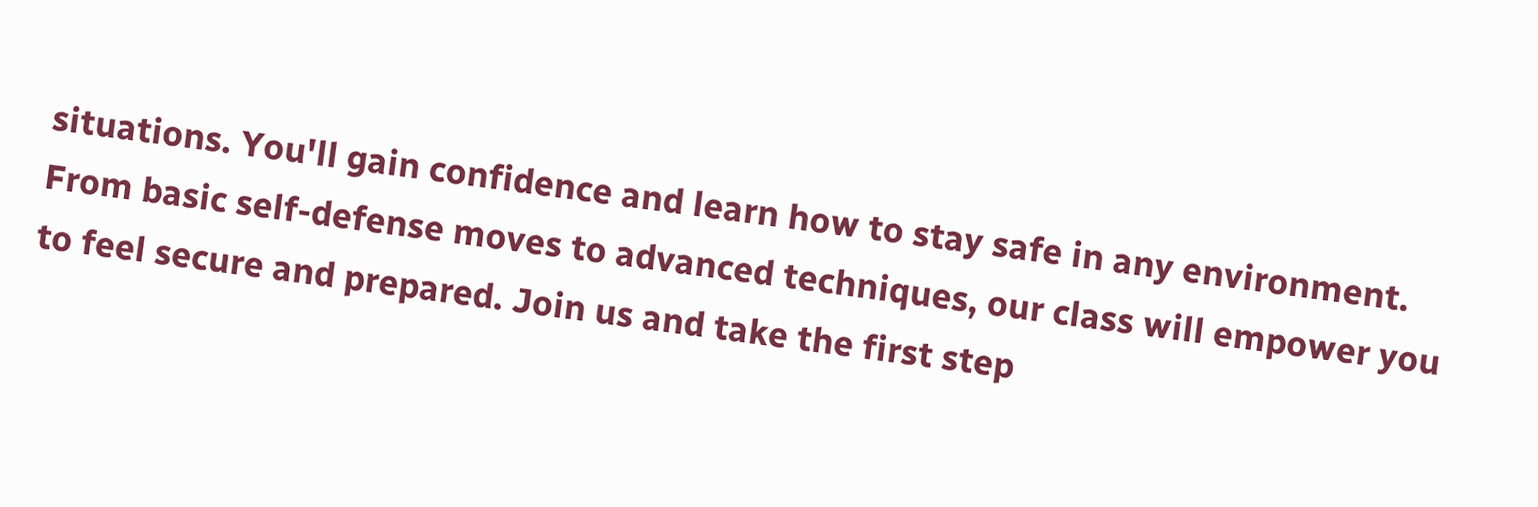situations. You'll gain confidence and learn how to stay safe in any environment. From basic self-defense moves to advanced techniques, our class will empower you to feel secure and prepared. Join us and take the first step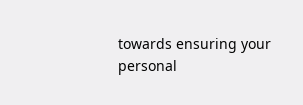towards ensuring your personal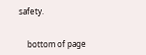safety.


    bottom of page